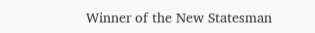Winner of the New Statesman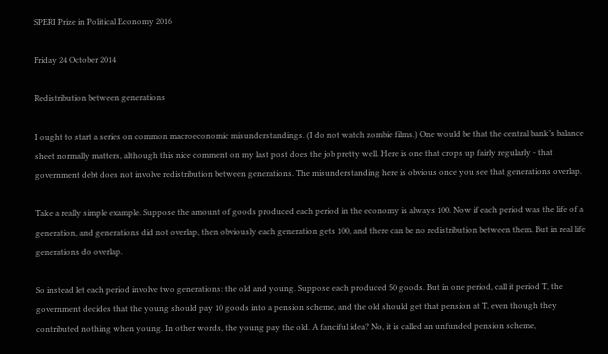SPERI Prize in Political Economy 2016

Friday 24 October 2014

Redistribution between generations

I ought to start a series on common macroeconomic misunderstandings. (I do not watch zombie films.) One would be that the central bank’s balance sheet normally matters, although this nice comment on my last post does the job pretty well. Here is one that crops up fairly regularly - that government debt does not involve redistribution between generations. The misunderstanding here is obvious once you see that generations overlap.

Take a really simple example. Suppose the amount of goods produced each period in the economy is always 100. Now if each period was the life of a generation, and generations did not overlap, then obviously each generation gets 100, and there can be no redistribution between them. But in real life generations do overlap.

So instead let each period involve two generations: the old and young. Suppose each produced 50 goods. But in one period, call it period T, the government decides that the young should pay 10 goods into a pension scheme, and the old should get that pension at T, even though they contributed nothing when young. In other words, the young pay the old. A fanciful idea? No, it is called an unfunded pension scheme,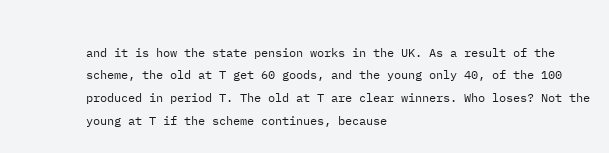and it is how the state pension works in the UK. As a result of the scheme, the old at T get 60 goods, and the young only 40, of the 100 produced in period T. The old at T are clear winners. Who loses? Not the young at T if the scheme continues, because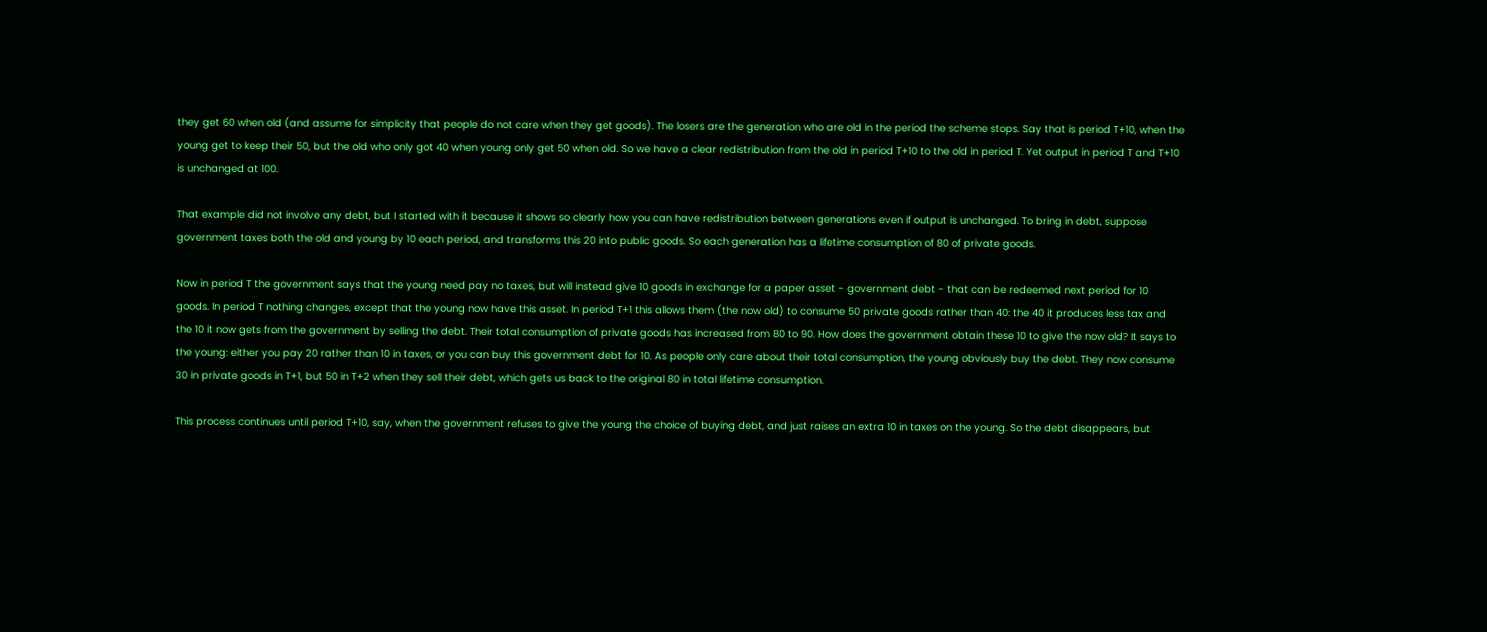they get 60 when old (and assume for simplicity that people do not care when they get goods). The losers are the generation who are old in the period the scheme stops. Say that is period T+10, when the young get to keep their 50, but the old who only got 40 when young only get 50 when old. So we have a clear redistribution from the old in period T+10 to the old in period T. Yet output in period T and T+10 is unchanged at 100.

That example did not involve any debt, but I started with it because it shows so clearly how you can have redistribution between generations even if output is unchanged. To bring in debt, suppose government taxes both the old and young by 10 each period, and transforms this 20 into public goods. So each generation has a lifetime consumption of 80 of private goods.

Now in period T the government says that the young need pay no taxes, but will instead give 10 goods in exchange for a paper asset - government debt - that can be redeemed next period for 10 goods. In period T nothing changes, except that the young now have this asset. In period T+1 this allows them (the now old) to consume 50 private goods rather than 40: the 40 it produces less tax and the 10 it now gets from the government by selling the debt. Their total consumption of private goods has increased from 80 to 90. How does the government obtain these 10 to give the now old? It says to the young: either you pay 20 rather than 10 in taxes, or you can buy this government debt for 10. As people only care about their total consumption, the young obviously buy the debt. They now consume 30 in private goods in T+1, but 50 in T+2 when they sell their debt, which gets us back to the original 80 in total lifetime consumption.

This process continues until period T+10, say, when the government refuses to give the young the choice of buying debt, and just raises an extra 10 in taxes on the young. So the debt disappears, but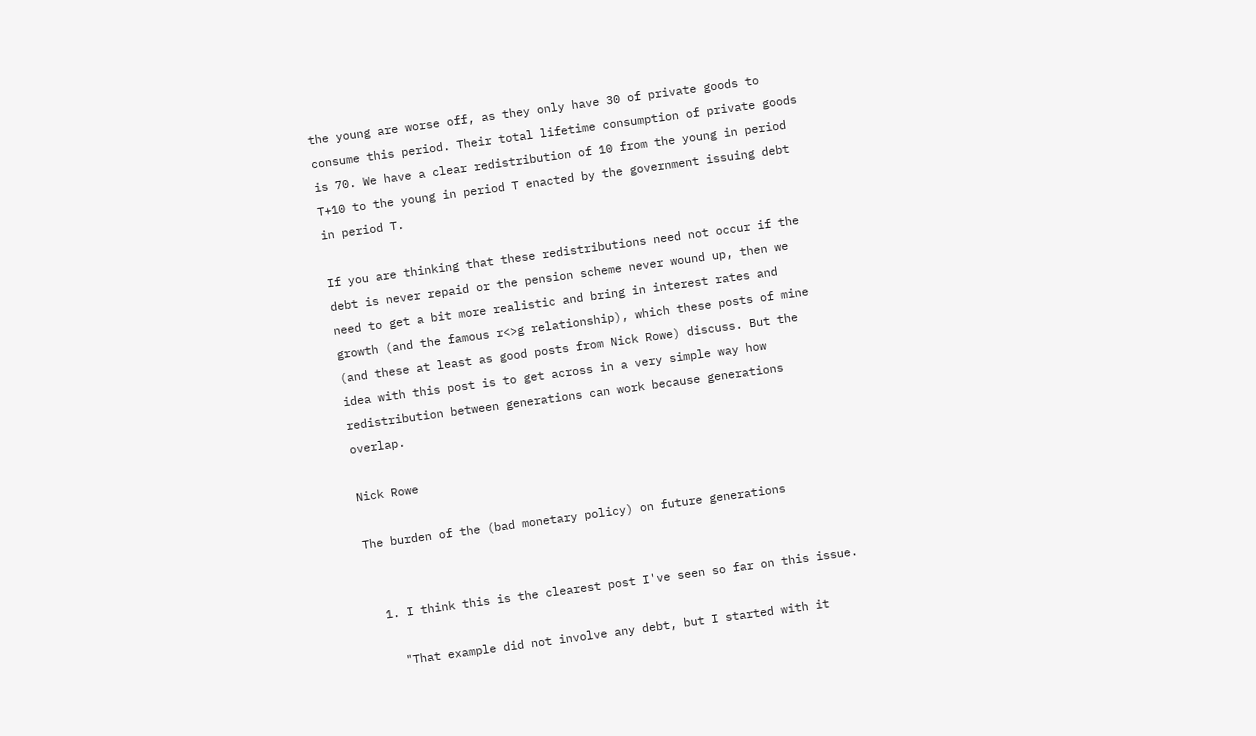the young are worse off, as they only have 30 of private goods to consume this period. Their total lifetime consumption of private goods is 70. We have a clear redistribution of 10 from the young in period T+10 to the young in period T enacted by the government issuing debt in period T.

If you are thinking that these redistributions need not occur if the debt is never repaid or the pension scheme never wound up, then we need to get a bit more realistic and bring in interest rates and growth (and the famous r<>g relationship), which these posts of mine (and these at least as good posts from Nick Rowe) discuss. But the idea with this post is to get across in a very simple way how redistribution between generations can work because generations overlap.

Nick Rowe

The burden of the (bad monetary policy) on future generations


  1. I think this is the clearest post I've seen so far on this issue.

    "That example did not involve any debt, but I started with it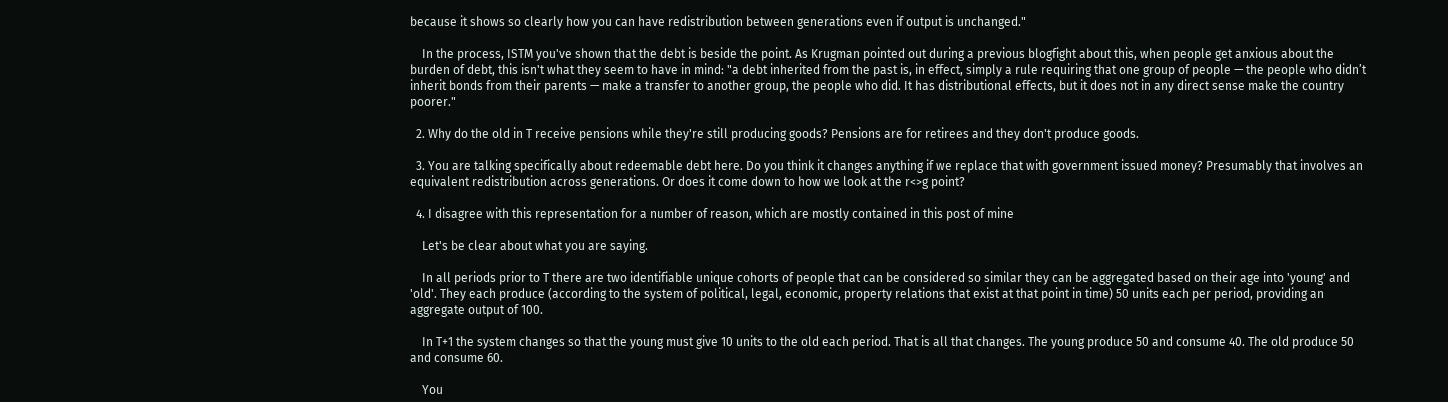because it shows so clearly how you can have redistribution between generations even if output is unchanged."

    In the process, ISTM you've shown that the debt is beside the point. As Krugman pointed out during a previous blogfight about this, when people get anxious about the burden of debt, this isn't what they seem to have in mind: "a debt inherited from the past is, in effect, simply a rule requiring that one group of people — the people who didn’t inherit bonds from their parents — make a transfer to another group, the people who did. It has distributional effects, but it does not in any direct sense make the country poorer."

  2. Why do the old in T receive pensions while they're still producing goods? Pensions are for retirees and they don't produce goods.

  3. You are talking specifically about redeemable debt here. Do you think it changes anything if we replace that with government issued money? Presumably that involves an equivalent redistribution across generations. Or does it come down to how we look at the r<>g point?

  4. I disagree with this representation for a number of reason, which are mostly contained in this post of mine

    Let's be clear about what you are saying.

    In all periods prior to T there are two identifiable unique cohorts of people that can be considered so similar they can be aggregated based on their age into 'young' and 'old'. They each produce (according to the system of political, legal, economic, property relations that exist at that point in time) 50 units each per period, providing an aggregate output of 100.

    In T+1 the system changes so that the young must give 10 units to the old each period. That is all that changes. The young produce 50 and consume 40. The old produce 50 and consume 60.

    You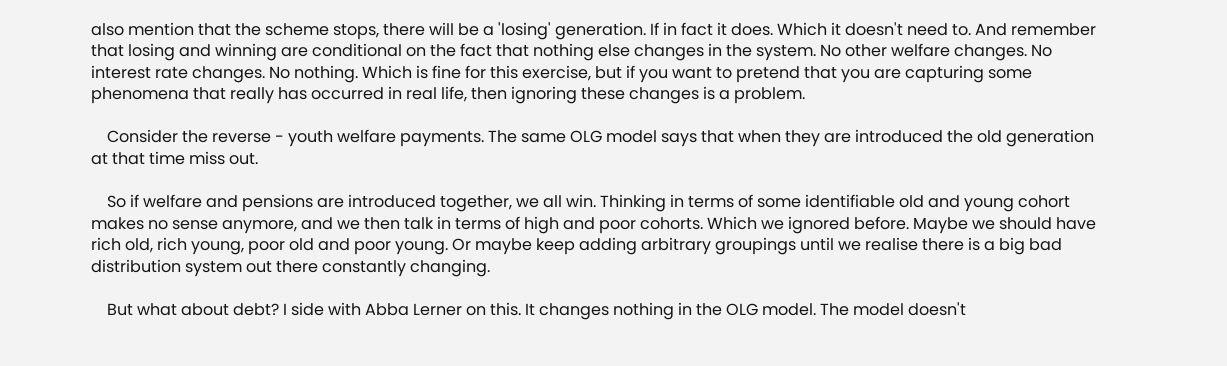also mention that the scheme stops, there will be a 'losing' generation. If in fact it does. Which it doesn't need to. And remember that losing and winning are conditional on the fact that nothing else changes in the system. No other welfare changes. No interest rate changes. No nothing. Which is fine for this exercise, but if you want to pretend that you are capturing some phenomena that really has occurred in real life, then ignoring these changes is a problem.

    Consider the reverse - youth welfare payments. The same OLG model says that when they are introduced the old generation at that time miss out.

    So if welfare and pensions are introduced together, we all win. Thinking in terms of some identifiable old and young cohort makes no sense anymore, and we then talk in terms of high and poor cohorts. Which we ignored before. Maybe we should have rich old, rich young, poor old and poor young. Or maybe keep adding arbitrary groupings until we realise there is a big bad distribution system out there constantly changing.

    But what about debt? I side with Abba Lerner on this. It changes nothing in the OLG model. The model doesn't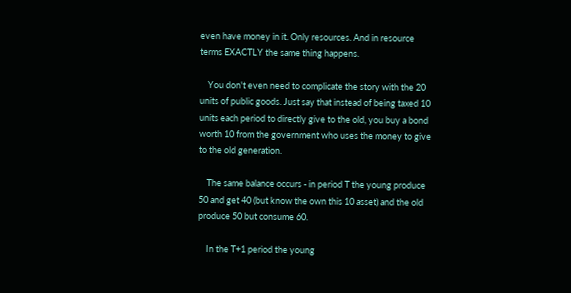even have money in it. Only resources. And in resource terms EXACTLY the same thing happens.

    You don't even need to complicate the story with the 20 units of public goods. Just say that instead of being taxed 10 units each period to directly give to the old, you buy a bond worth 10 from the government who uses the money to give to the old generation.

    The same balance occurs - in period T the young produce 50 and get 40 (but know the own this 10 asset) and the old produce 50 but consume 60.

    In the T+1 period the young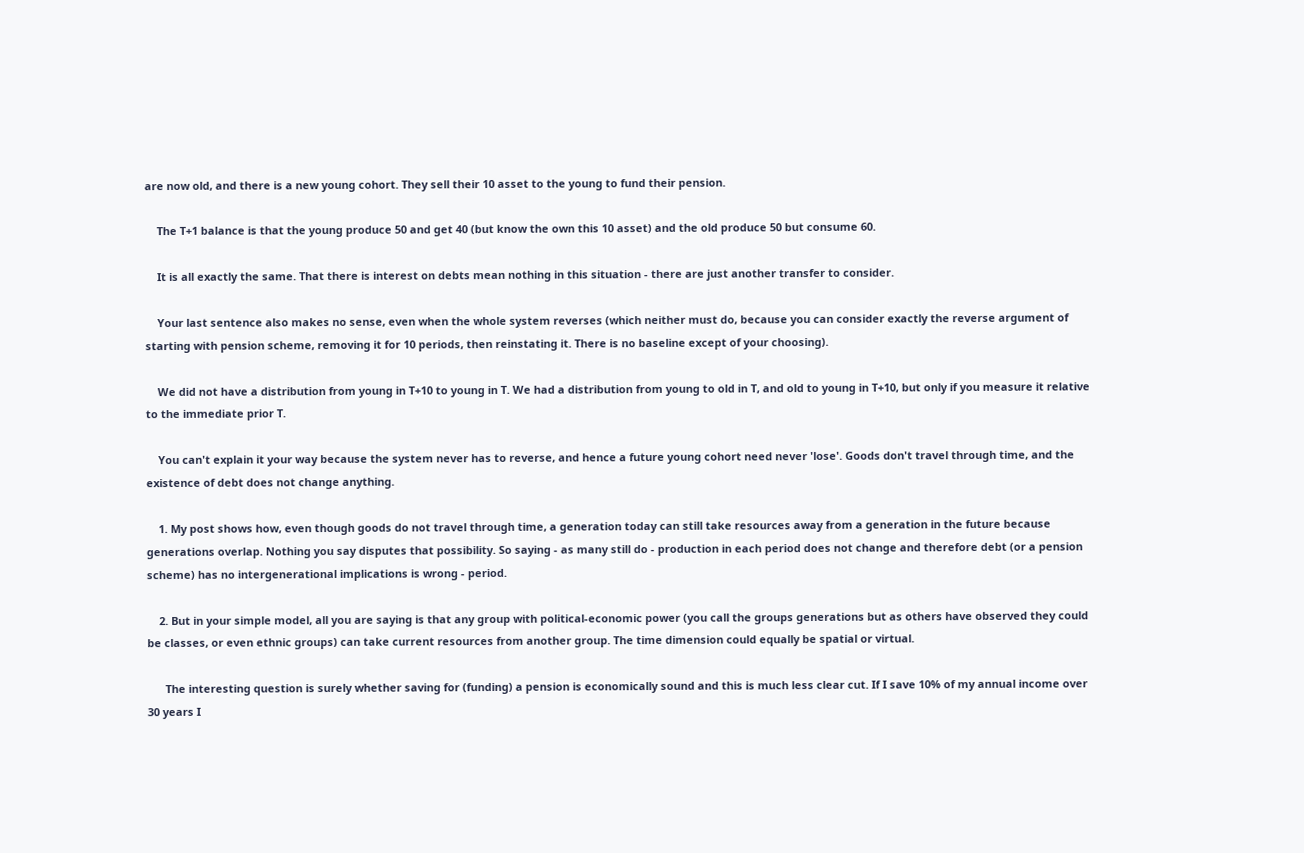are now old, and there is a new young cohort. They sell their 10 asset to the young to fund their pension.

    The T+1 balance is that the young produce 50 and get 40 (but know the own this 10 asset) and the old produce 50 but consume 60.

    It is all exactly the same. That there is interest on debts mean nothing in this situation - there are just another transfer to consider.

    Your last sentence also makes no sense, even when the whole system reverses (which neither must do, because you can consider exactly the reverse argument of starting with pension scheme, removing it for 10 periods, then reinstating it. There is no baseline except of your choosing).

    We did not have a distribution from young in T+10 to young in T. We had a distribution from young to old in T, and old to young in T+10, but only if you measure it relative to the immediate prior T.

    You can't explain it your way because the system never has to reverse, and hence a future young cohort need never 'lose'. Goods don't travel through time, and the existence of debt does not change anything.

    1. My post shows how, even though goods do not travel through time, a generation today can still take resources away from a generation in the future because generations overlap. Nothing you say disputes that possibility. So saying - as many still do - production in each period does not change and therefore debt (or a pension scheme) has no intergenerational implications is wrong - period.

    2. But in your simple model, all you are saying is that any group with political-economic power (you call the groups generations but as others have observed they could be classes, or even ethnic groups) can take current resources from another group. The time dimension could equally be spatial or virtual.

      The interesting question is surely whether saving for (funding) a pension is economically sound and this is much less clear cut. If I save 10% of my annual income over 30 years I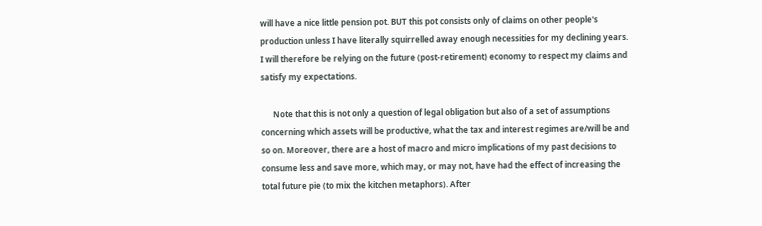will have a nice little pension pot. BUT this pot consists only of claims on other people's production unless I have literally squirrelled away enough necessities for my declining years. I will therefore be relying on the future (post-retirement) economy to respect my claims and satisfy my expectations.

      Note that this is not only a question of legal obligation but also of a set of assumptions concerning which assets will be productive, what the tax and interest regimes are/will be and so on. Moreover, there are a host of macro and micro implications of my past decisions to consume less and save more, which may, or may not, have had the effect of increasing the total future pie (to mix the kitchen metaphors). After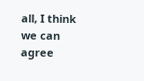all, I think we can agree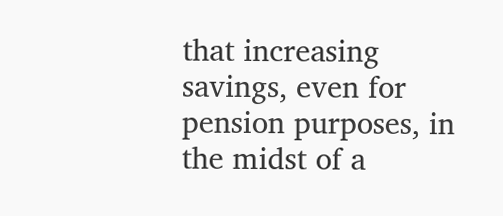that increasing savings, even for pension purposes, in the midst of a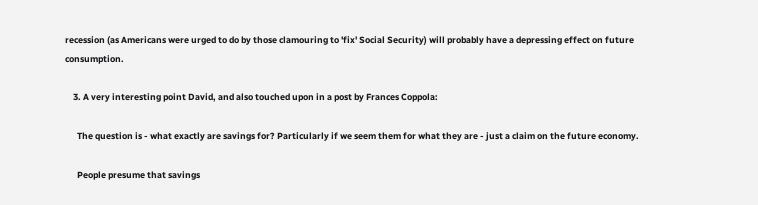recession (as Americans were urged to do by those clamouring to 'fix' Social Security) will probably have a depressing effect on future consumption.

    3. A very interesting point David, and also touched upon in a post by Frances Coppola:

      The question is - what exactly are savings for? Particularly if we seem them for what they are - just a claim on the future economy.

      People presume that savings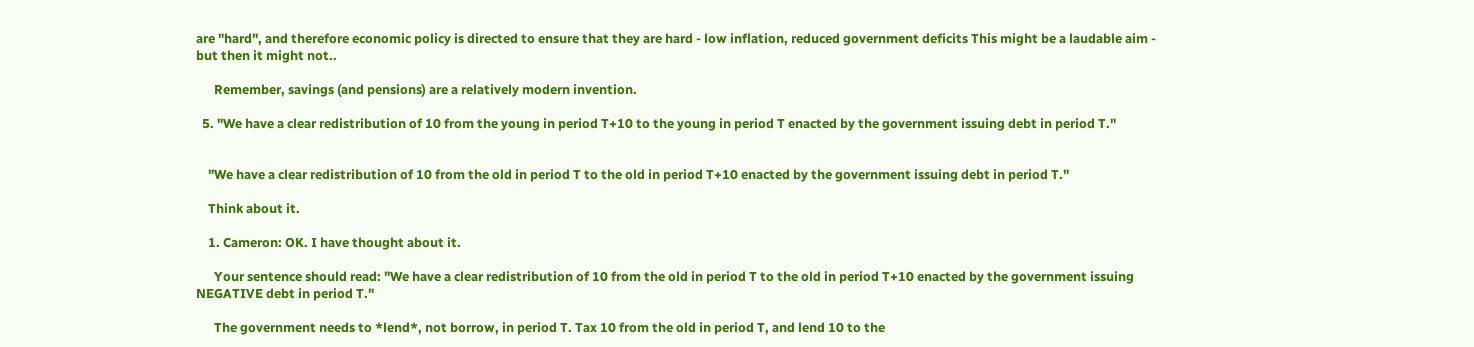are "hard", and therefore economic policy is directed to ensure that they are hard - low inflation, reduced government deficits This might be a laudable aim - but then it might not..

      Remember, savings (and pensions) are a relatively modern invention.

  5. "We have a clear redistribution of 10 from the young in period T+10 to the young in period T enacted by the government issuing debt in period T."


    "We have a clear redistribution of 10 from the old in period T to the old in period T+10 enacted by the government issuing debt in period T."

    Think about it.

    1. Cameron: OK. I have thought about it.

      Your sentence should read: "We have a clear redistribution of 10 from the old in period T to the old in period T+10 enacted by the government issuing NEGATIVE debt in period T."

      The government needs to *lend*, not borrow, in period T. Tax 10 from the old in period T, and lend 10 to the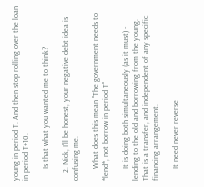young in period T. And then stop rolling over the loan in period T+10.

      Is that what you wanted me to think?

    2. Nick, I'll be honest, your negative debt idea is confusing me.

      What does this mean "The government needs to *lend*, not borrow in period T"

      It is doing both simultaneously (as it must) - lending to the old and borrowing from the young. That is a transfer, and independent of any specific financing arrangement.

      It need never reverse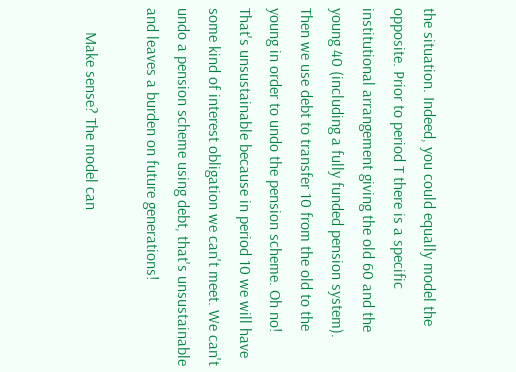the situation. Indeed, you could equally model the opposite. Prior to period T there is a specific institutional arrangement giving the old 60 and the young 40 (including a fully funded pension system). Then we use debt to transfer 10 from the old to the young in order to undo the pension scheme. Oh no! That's unsustainable because in period 10 we will have some kind of interest obligation we can't meet. We can't undo a pension scheme using debt, that's unsustainable and leaves a burden on future generations!

      Make sense? The model can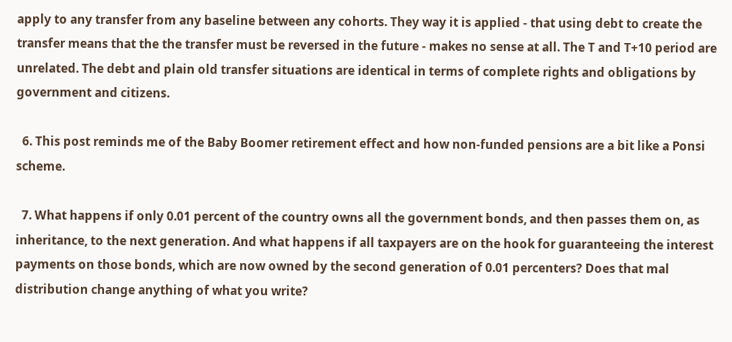apply to any transfer from any baseline between any cohorts. They way it is applied - that using debt to create the transfer means that the the transfer must be reversed in the future - makes no sense at all. The T and T+10 period are unrelated. The debt and plain old transfer situations are identical in terms of complete rights and obligations by government and citizens.

  6. This post reminds me of the Baby Boomer retirement effect and how non-funded pensions are a bit like a Ponsi scheme.

  7. What happens if only 0.01 percent of the country owns all the government bonds, and then passes them on, as inheritance, to the next generation. And what happens if all taxpayers are on the hook for guaranteeing the interest payments on those bonds, which are now owned by the second generation of 0.01 percenters? Does that mal distribution change anything of what you write?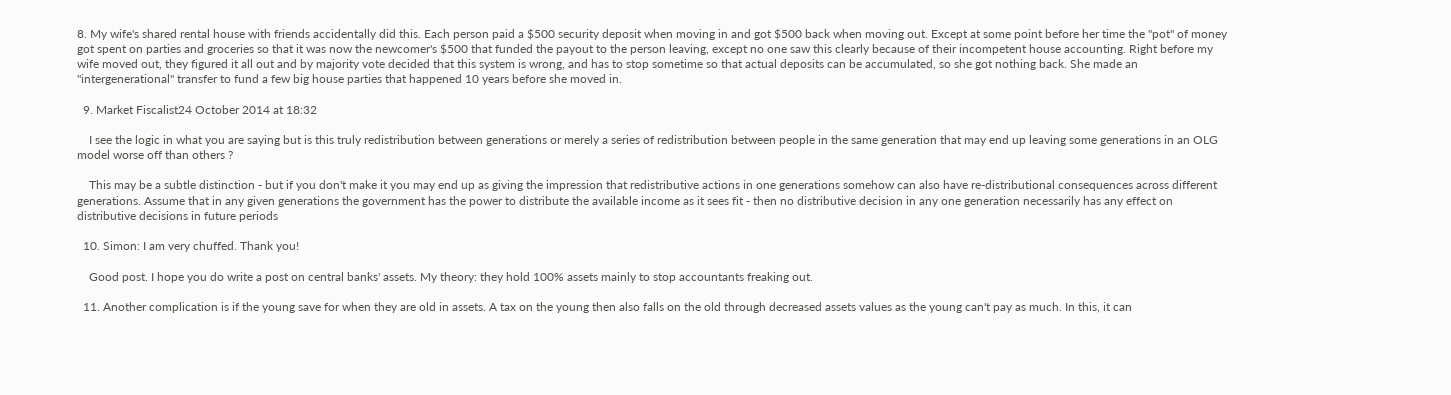8. My wife's shared rental house with friends accidentally did this. Each person paid a $500 security deposit when moving in and got $500 back when moving out. Except at some point before her time the "pot" of money got spent on parties and groceries so that it was now the newcomer's $500 that funded the payout to the person leaving, except no one saw this clearly because of their incompetent house accounting. Right before my wife moved out, they figured it all out and by majority vote decided that this system is wrong, and has to stop sometime so that actual deposits can be accumulated, so she got nothing back. She made an "intergenerational" transfer to fund a few big house parties that happened 10 years before she moved in.

  9. Market Fiscalist24 October 2014 at 18:32

    I see the logic in what you are saying but is this truly redistribution between generations or merely a series of redistribution between people in the same generation that may end up leaving some generations in an OLG model worse off than others ?

    This may be a subtle distinction - but if you don't make it you may end up as giving the impression that redistributive actions in one generations somehow can also have re-distributional consequences across different generations. Assume that in any given generations the government has the power to distribute the available income as it sees fit - then no distributive decision in any one generation necessarily has any effect on distributive decisions in future periods

  10. Simon: I am very chuffed. Thank you!

    Good post. I hope you do write a post on central banks' assets. My theory: they hold 100% assets mainly to stop accountants freaking out.

  11. Another complication is if the young save for when they are old in assets. A tax on the young then also falls on the old through decreased assets values as the young can't pay as much. In this, it can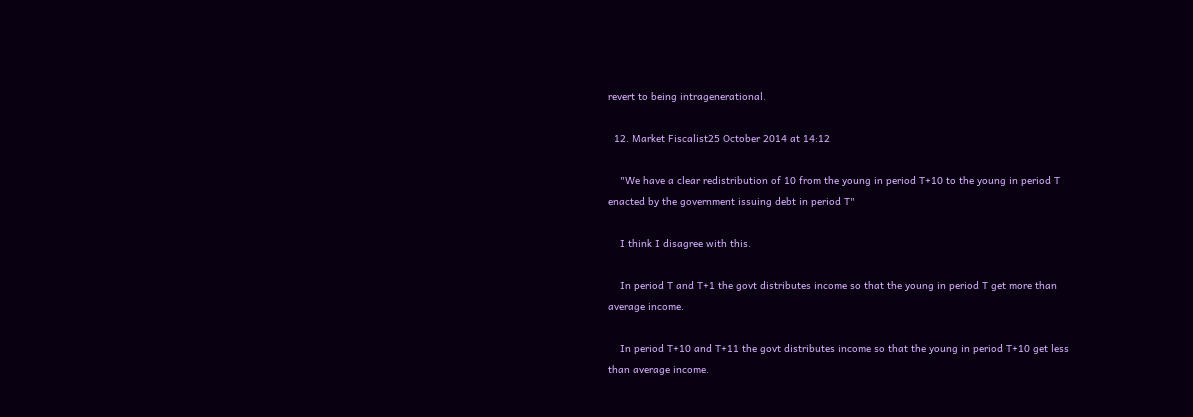revert to being intragenerational.

  12. Market Fiscalist25 October 2014 at 14:12

    "We have a clear redistribution of 10 from the young in period T+10 to the young in period T enacted by the government issuing debt in period T"

    I think I disagree with this.

    In period T and T+1 the govt distributes income so that the young in period T get more than average income.

    In period T+10 and T+11 the govt distributes income so that the young in period T+10 get less than average income.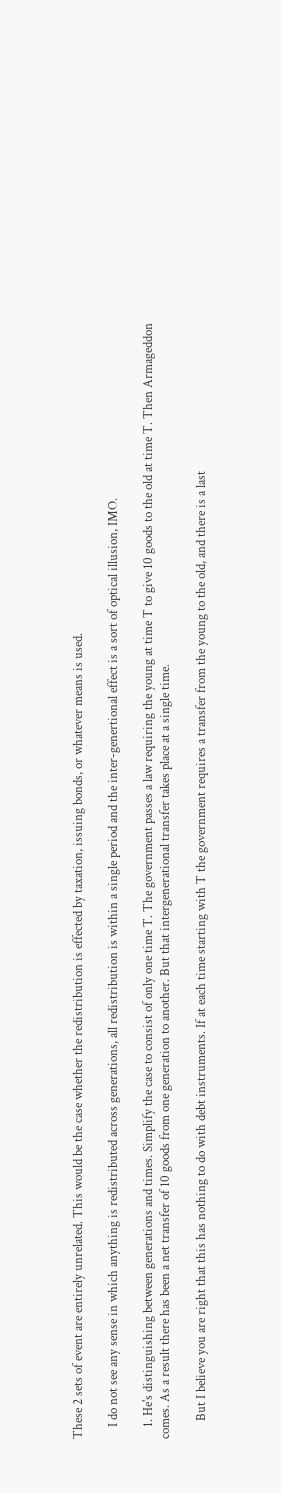These 2 sets of event are entirely unrelated. This would be the case whether the redistribution is effected by taxation, issuing bonds, or whatever means is used.

    I do not see any sense in which anything is redistributed across generations, all redistribution is within a single period and the inter-genertional effect is a sort of optical illusion, IMO.

    1. He's distinguishing between generations and times. Simplify the case to consist of only one time T. The government passes a law requiring the young at time T to give 10 goods to the old at time T. Then Armageddon comes. As a result there has been a net transfer of 10 goods from one generation to another. But that intergenerational transfer takes place at a single time.

      But I believe you are right that this has nothing to do with debt instruments. If at each time starting with T the government requires a transfer from the young to the old, and there is a last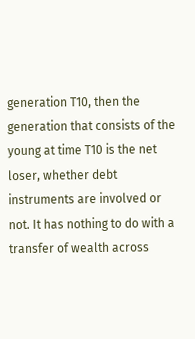generation T10, then the generation that consists of the young at time T10 is the net loser, whether debt instruments are involved or not. It has nothing to do with a transfer of wealth across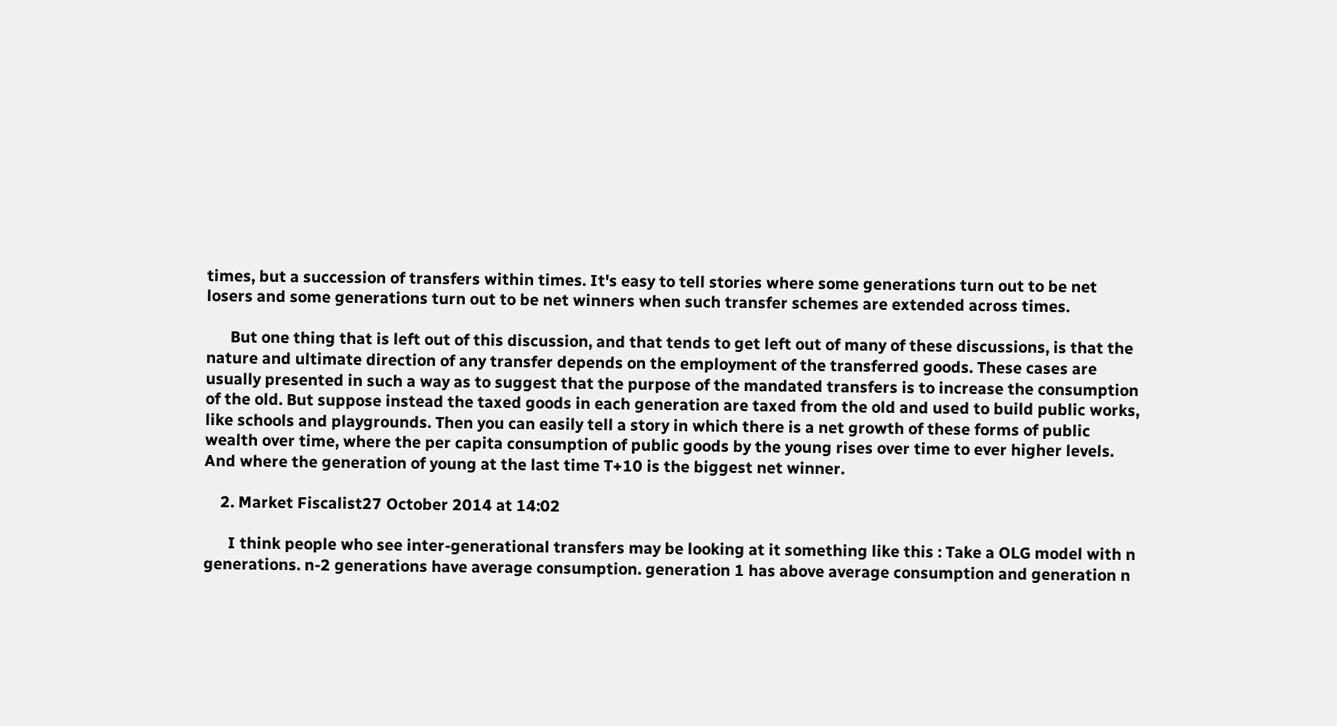times, but a succession of transfers within times. It's easy to tell stories where some generations turn out to be net losers and some generations turn out to be net winners when such transfer schemes are extended across times.

      But one thing that is left out of this discussion, and that tends to get left out of many of these discussions, is that the nature and ultimate direction of any transfer depends on the employment of the transferred goods. These cases are usually presented in such a way as to suggest that the purpose of the mandated transfers is to increase the consumption of the old. But suppose instead the taxed goods in each generation are taxed from the old and used to build public works, like schools and playgrounds. Then you can easily tell a story in which there is a net growth of these forms of public wealth over time, where the per capita consumption of public goods by the young rises over time to ever higher levels. And where the generation of young at the last time T+10 is the biggest net winner.

    2. Market Fiscalist27 October 2014 at 14:02

      I think people who see inter-generational transfers may be looking at it something like this : Take a OLG model with n generations. n-2 generations have average consumption. generation 1 has above average consumption and generation n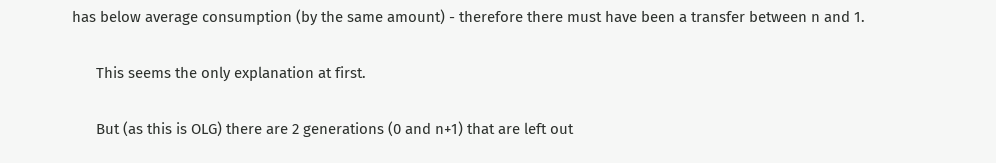has below average consumption (by the same amount) - therefore there must have been a transfer between n and 1.

      This seems the only explanation at first.

      But (as this is OLG) there are 2 generations (0 and n+1) that are left out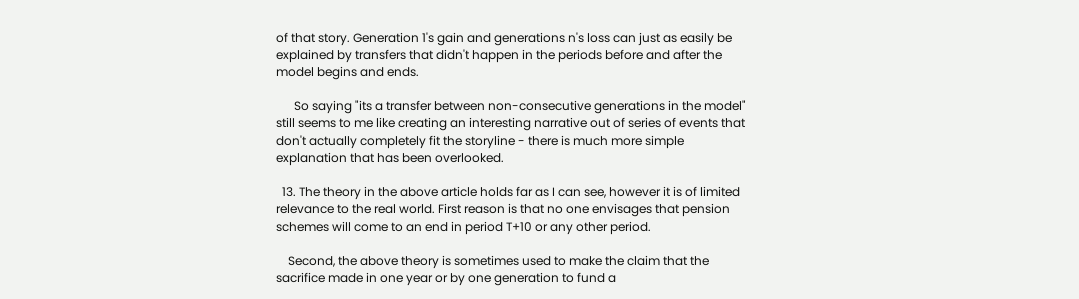of that story. Generation 1's gain and generations n's loss can just as easily be explained by transfers that didn't happen in the periods before and after the model begins and ends.

      So saying "its a transfer between non-consecutive generations in the model" still seems to me like creating an interesting narrative out of series of events that don't actually completely fit the storyline - there is much more simple explanation that has been overlooked.

  13. The theory in the above article holds far as I can see, however it is of limited relevance to the real world. First reason is that no one envisages that pension schemes will come to an end in period T+10 or any other period.

    Second, the above theory is sometimes used to make the claim that the sacrifice made in one year or by one generation to fund a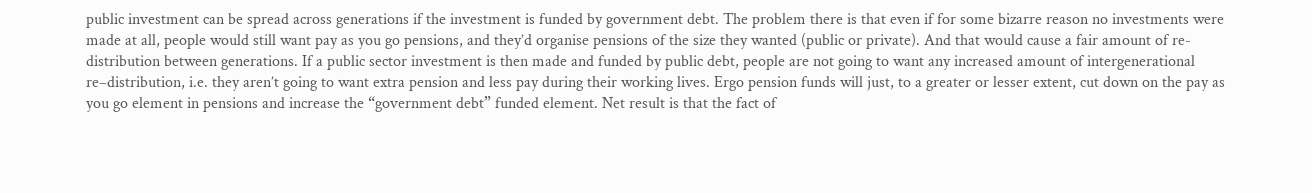public investment can be spread across generations if the investment is funded by government debt. The problem there is that even if for some bizarre reason no investments were made at all, people would still want pay as you go pensions, and they’d organise pensions of the size they wanted (public or private). And that would cause a fair amount of re-distribution between generations. If a public sector investment is then made and funded by public debt, people are not going to want any increased amount of intergenerational re–distribution, i.e. they aren’t going to want extra pension and less pay during their working lives. Ergo pension funds will just, to a greater or lesser extent, cut down on the pay as you go element in pensions and increase the “government debt” funded element. Net result is that the fact of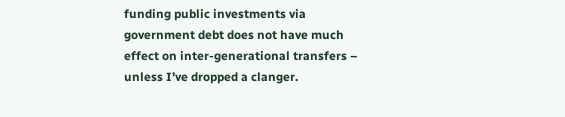funding public investments via government debt does not have much effect on inter-generational transfers – unless I’ve dropped a clanger.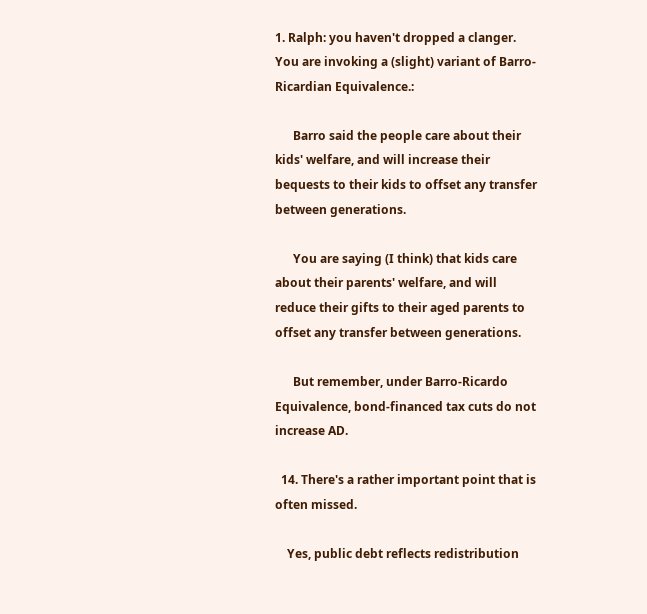1. Ralph: you haven't dropped a clanger. You are invoking a (slight) variant of Barro-Ricardian Equivalence.:

      Barro said the people care about their kids' welfare, and will increase their bequests to their kids to offset any transfer between generations.

      You are saying (I think) that kids care about their parents' welfare, and will reduce their gifts to their aged parents to offset any transfer between generations.

      But remember, under Barro-Ricardo Equivalence, bond-financed tax cuts do not increase AD.

  14. There's a rather important point that is often missed.

    Yes, public debt reflects redistribution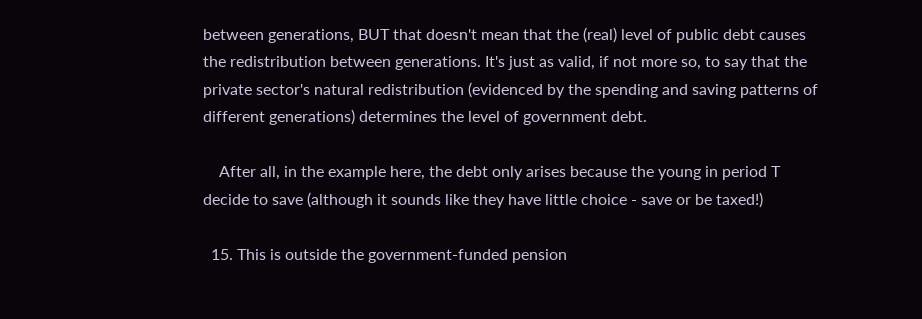between generations, BUT that doesn't mean that the (real) level of public debt causes the redistribution between generations. It's just as valid, if not more so, to say that the private sector's natural redistribution (evidenced by the spending and saving patterns of different generations) determines the level of government debt.

    After all, in the example here, the debt only arises because the young in period T decide to save (although it sounds like they have little choice - save or be taxed!)

  15. This is outside the government-funded pension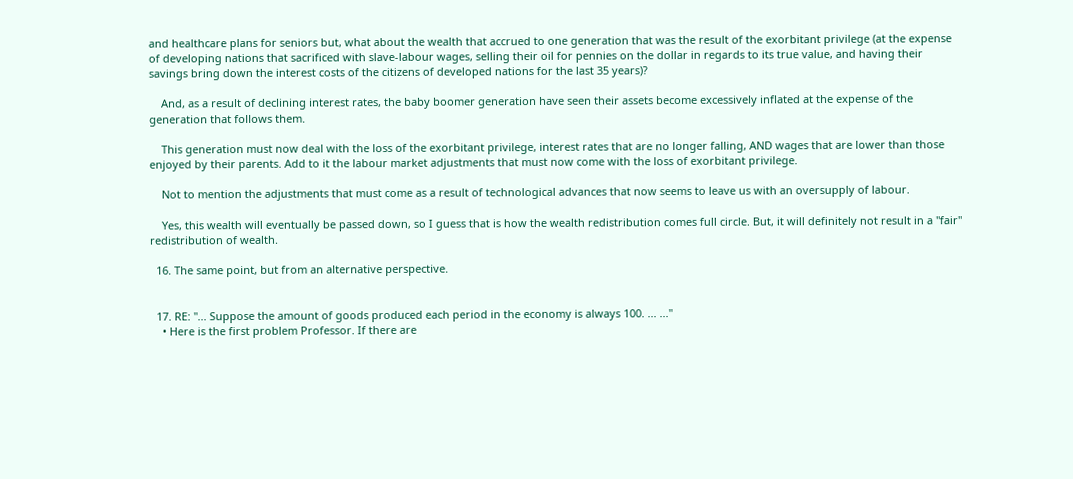and healthcare plans for seniors but, what about the wealth that accrued to one generation that was the result of the exorbitant privilege (at the expense of developing nations that sacrificed with slave-labour wages, selling their oil for pennies on the dollar in regards to its true value, and having their savings bring down the interest costs of the citizens of developed nations for the last 35 years)?

    And, as a result of declining interest rates, the baby boomer generation have seen their assets become excessively inflated at the expense of the generation that follows them.

    This generation must now deal with the loss of the exorbitant privilege, interest rates that are no longer falling, AND wages that are lower than those enjoyed by their parents. Add to it the labour market adjustments that must now come with the loss of exorbitant privilege.

    Not to mention the adjustments that must come as a result of technological advances that now seems to leave us with an oversupply of labour.

    Yes, this wealth will eventually be passed down, so I guess that is how the wealth redistribution comes full circle. But, it will definitely not result in a "fair" redistribution of wealth.

  16. The same point, but from an alternative perspective.


  17. RE: "... Suppose the amount of goods produced each period in the economy is always 100. ... ..."
    • Here is the first problem Professor. If there are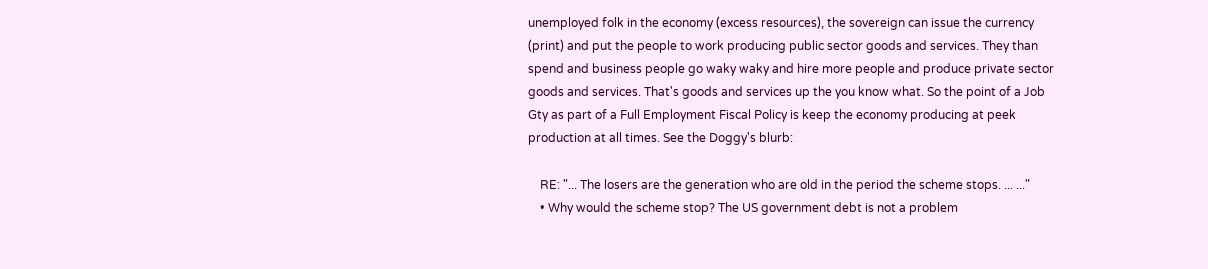unemployed folk in the economy (excess resources), the sovereign can issue the currency (print) and put the people to work producing public sector goods and services. They than spend and business people go waky waky and hire more people and produce private sector goods and services. That's goods and services up the you know what. So the point of a Job Gty as part of a Full Employment Fiscal Policy is keep the economy producing at peek production at all times. See the Doggy's blurb:

    RE: "... The losers are the generation who are old in the period the scheme stops. ... ..."
    • Why would the scheme stop? The US government debt is not a problem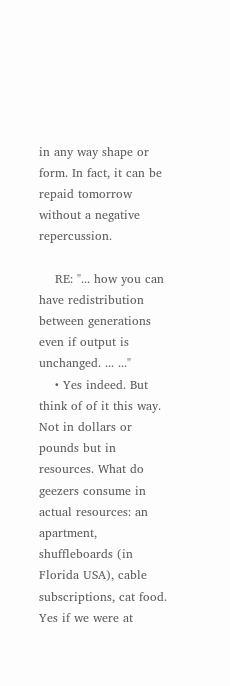in any way shape or form. In fact, it can be repaid tomorrow without a negative repercussion.

    RE: "... how you can have redistribution between generations even if output is unchanged. ... ..."
    • Yes indeed. But think of of it this way. Not in dollars or pounds but in resources. What do geezers consume in actual resources: an apartment, shuffleboards (in Florida USA), cable subscriptions, cat food. Yes if we were at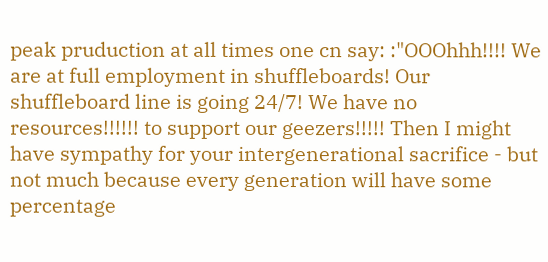peak pruduction at all times one cn say: :"OOOhhh!!!! We are at full employment in shuffleboards! Our shuffleboard line is going 24/7! We have no resources!!!!!! to support our geezers!!!!! Then I might have sympathy for your intergenerational sacrifice - but not much because every generation will have some percentage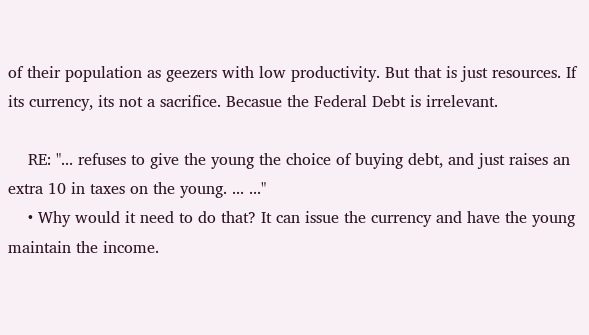of their population as geezers with low productivity. But that is just resources. If its currency, its not a sacrifice. Becasue the Federal Debt is irrelevant.

    RE: "... refuses to give the young the choice of buying debt, and just raises an extra 10 in taxes on the young. ... ..."
    • Why would it need to do that? It can issue the currency and have the young maintain the income.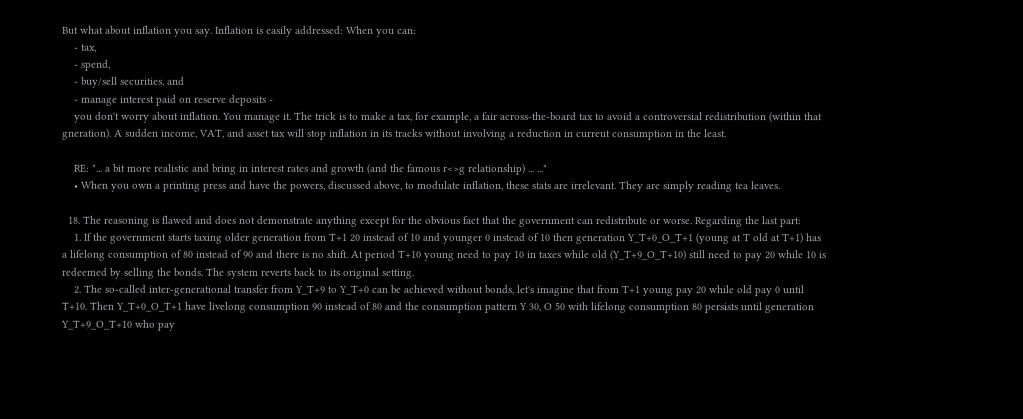But what about inflation you say. Inflation is easily addressed: When you can:
    - tax,
    - spend,
    - buy/sell securities, and
    - manage interest paid on reserve deposits -
    you don't worry about inflation. You manage it. The trick is to make a tax, for example, a fair across-the-board tax to avoid a controversial redistribution (within that gneration). A sudden income, VAT, and asset tax will stop inflation in its tracks without involving a reduction in curreut consumption in the least.

    RE: "... a bit more realistic and bring in interest rates and growth (and the famous r<>g relationship) ... ..."
    • When you own a printing press and have the powers, discussed above, to modulate inflation, these stats are irrelevant. They are simply reading tea leaves.

  18. The reasoning is flawed and does not demonstrate anything except for the obvious fact that the government can redistribute or worse. Regarding the last part:
    1. If the government starts taxing older generation from T+1 20 instead of 10 and younger 0 instead of 10 then generation Y_T+0_O_T+1 (young at T old at T+1) has a lifelong consumption of 80 instead of 90 and there is no shift. At period T+10 young need to pay 10 in taxes while old (Y_T+9_O_T+10) still need to pay 20 while 10 is redeemed by selling the bonds. The system reverts back to its original setting.
    2. The so-called inter-generational transfer from Y_T+9 to Y_T+0 can be achieved without bonds, let's imagine that from T+1 young pay 20 while old pay 0 until T+10. Then Y_T+0_O_T+1 have livelong consumption 90 instead of 80 and the consumption pattern Y 30, O 50 with lifelong consumption 80 persists until generation Y_T+9_O_T+10 who pay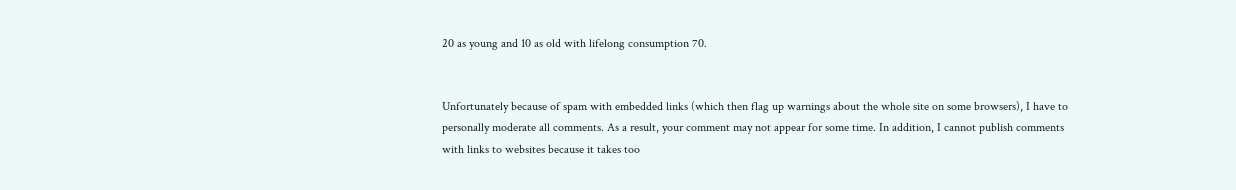20 as young and 10 as old with lifelong consumption 70.


Unfortunately because of spam with embedded links (which then flag up warnings about the whole site on some browsers), I have to personally moderate all comments. As a result, your comment may not appear for some time. In addition, I cannot publish comments with links to websites because it takes too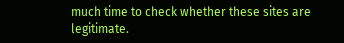much time to check whether these sites are legitimate.